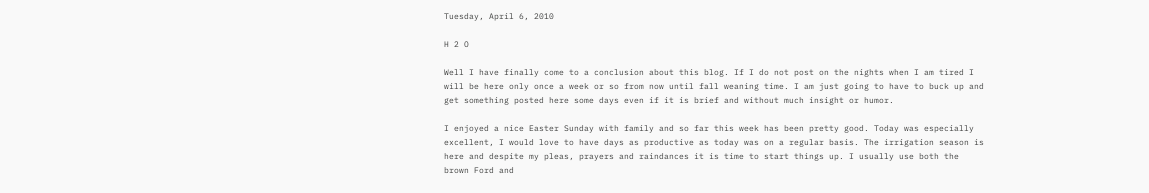Tuesday, April 6, 2010

H 2 O

Well I have finally come to a conclusion about this blog. If I do not post on the nights when I am tired I will be here only once a week or so from now until fall weaning time. I am just going to have to buck up and get something posted here some days even if it is brief and without much insight or humor.

I enjoyed a nice Easter Sunday with family and so far this week has been pretty good. Today was especially excellent, I would love to have days as productive as today was on a regular basis. The irrigation season is here and despite my pleas, prayers and raindances it is time to start things up. I usually use both the brown Ford and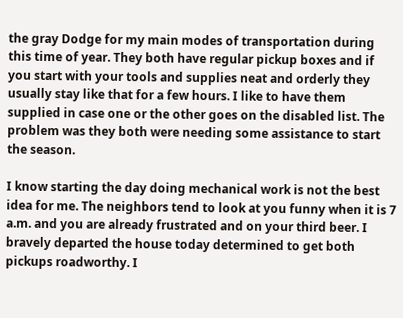the gray Dodge for my main modes of transportation during this time of year. They both have regular pickup boxes and if you start with your tools and supplies neat and orderly they usually stay like that for a few hours. I like to have them supplied in case one or the other goes on the disabled list. The problem was they both were needing some assistance to start the season.

I know starting the day doing mechanical work is not the best idea for me. The neighbors tend to look at you funny when it is 7 a.m. and you are already frustrated and on your third beer. I bravely departed the house today determined to get both pickups roadworthy. I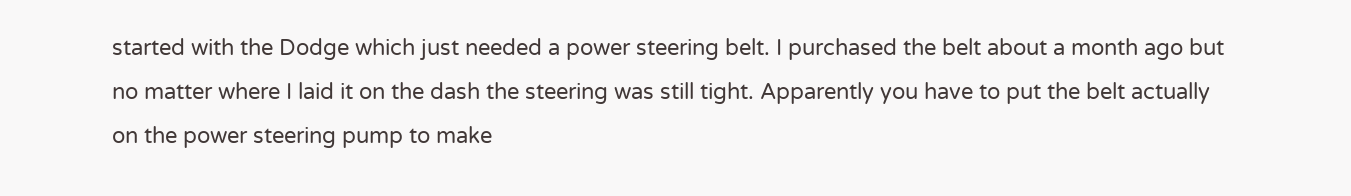started with the Dodge which just needed a power steering belt. I purchased the belt about a month ago but no matter where I laid it on the dash the steering was still tight. Apparently you have to put the belt actually on the power steering pump to make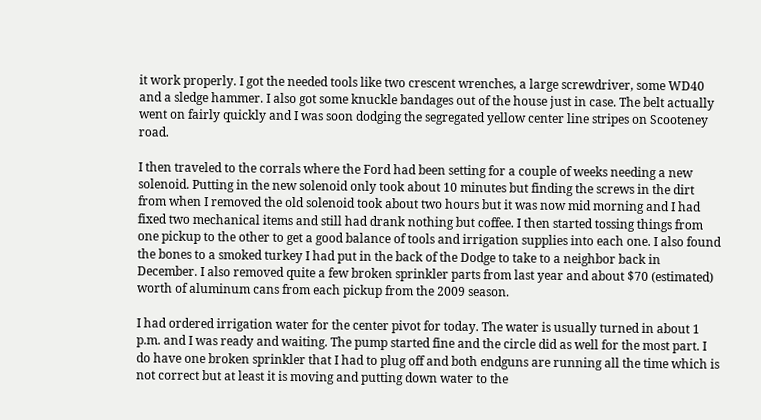it work properly. I got the needed tools like two crescent wrenches, a large screwdriver, some WD40 and a sledge hammer. I also got some knuckle bandages out of the house just in case. The belt actually went on fairly quickly and I was soon dodging the segregated yellow center line stripes on Scooteney road.

I then traveled to the corrals where the Ford had been setting for a couple of weeks needing a new solenoid. Putting in the new solenoid only took about 10 minutes but finding the screws in the dirt from when I removed the old solenoid took about two hours but it was now mid morning and I had fixed two mechanical items and still had drank nothing but coffee. I then started tossing things from one pickup to the other to get a good balance of tools and irrigation supplies into each one. I also found the bones to a smoked turkey I had put in the back of the Dodge to take to a neighbor back in December. I also removed quite a few broken sprinkler parts from last year and about $70 (estimated) worth of aluminum cans from each pickup from the 2009 season.

I had ordered irrigation water for the center pivot for today. The water is usually turned in about 1 p.m. and I was ready and waiting. The pump started fine and the circle did as well for the most part. I do have one broken sprinkler that I had to plug off and both endguns are running all the time which is not correct but at least it is moving and putting down water to the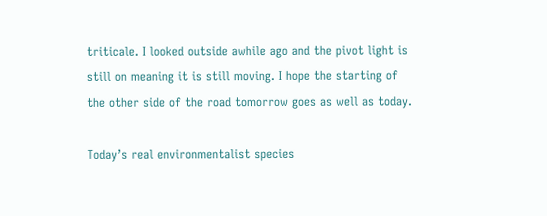triticale. I looked outside awhile ago and the pivot light is still on meaning it is still moving. I hope the starting of the other side of the road tomorrow goes as well as today.

Today’s real environmentalist species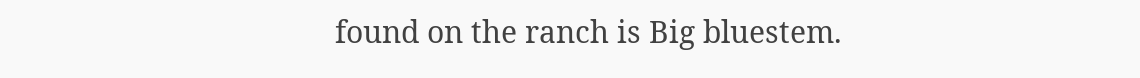found on the ranch is Big bluestem.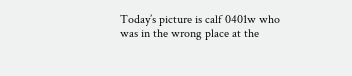Today’s picture is calf 0401w who was in the wrong place at the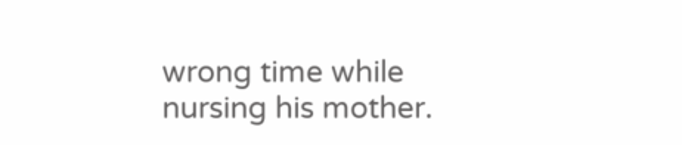wrong time while nursing his mother.